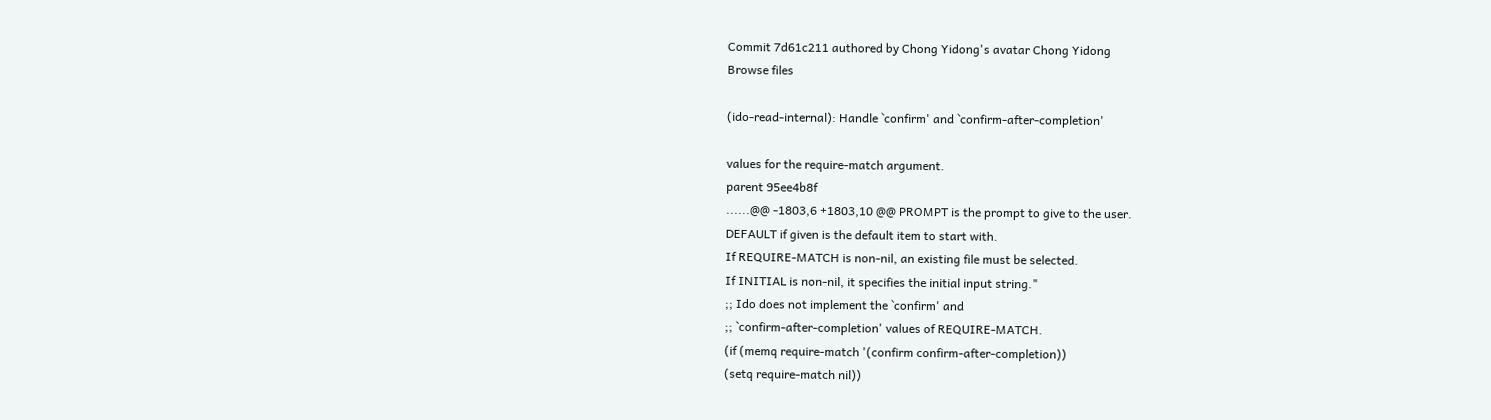Commit 7d61c211 authored by Chong Yidong's avatar Chong Yidong
Browse files

(ido-read-internal): Handle `confirm' and `confirm-after-completion'

values for the require-match argument.
parent 95ee4b8f
......@@ -1803,6 +1803,10 @@ PROMPT is the prompt to give to the user.
DEFAULT if given is the default item to start with.
If REQUIRE-MATCH is non-nil, an existing file must be selected.
If INITIAL is non-nil, it specifies the initial input string."
;; Ido does not implement the `confirm' and
;; `confirm-after-completion' values of REQUIRE-MATCH.
(if (memq require-match '(confirm confirm-after-completion))
(setq require-match nil))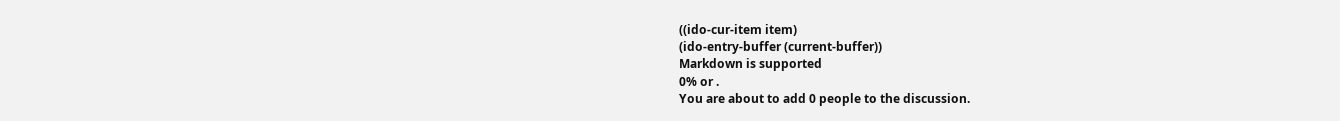((ido-cur-item item)
(ido-entry-buffer (current-buffer))
Markdown is supported
0% or .
You are about to add 0 people to the discussion.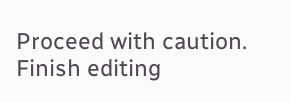Proceed with caution.
Finish editing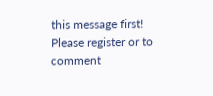this message first!
Please register or to comment